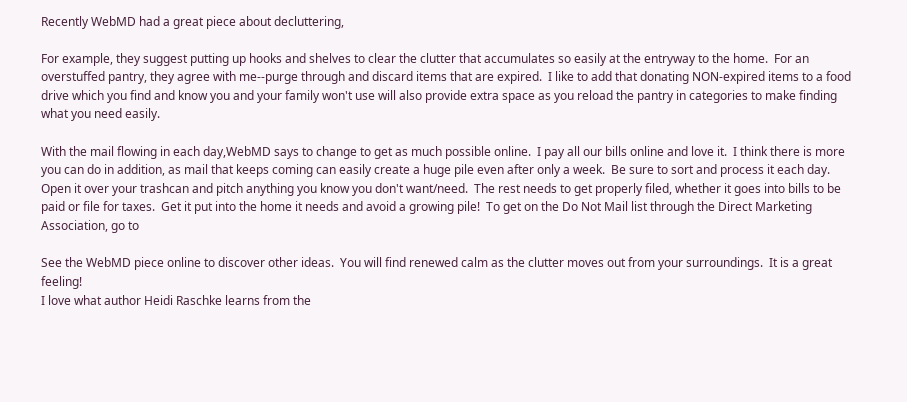Recently WebMD had a great piece about decluttering,

For example, they suggest putting up hooks and shelves to clear the clutter that accumulates so easily at the entryway to the home.  For an overstuffed pantry, they agree with me--purge through and discard items that are expired.  I like to add that donating NON-expired items to a food drive which you find and know you and your family won't use will also provide extra space as you reload the pantry in categories to make finding what you need easily.

With the mail flowing in each day,WebMD says to change to get as much possible online.  I pay all our bills online and love it.  I think there is more you can do in addition, as mail that keeps coming can easily create a huge pile even after only a week.  Be sure to sort and process it each day.  Open it over your trashcan and pitch anything you know you don't want/need.  The rest needs to get properly filed, whether it goes into bills to be paid or file for taxes.  Get it put into the home it needs and avoid a growing pile!  To get on the Do Not Mail list through the Direct Marketing Association, go to

See the WebMD piece online to discover other ideas.  You will find renewed calm as the clutter moves out from your surroundings.  It is a great feeling!
I love what author Heidi Raschke learns from the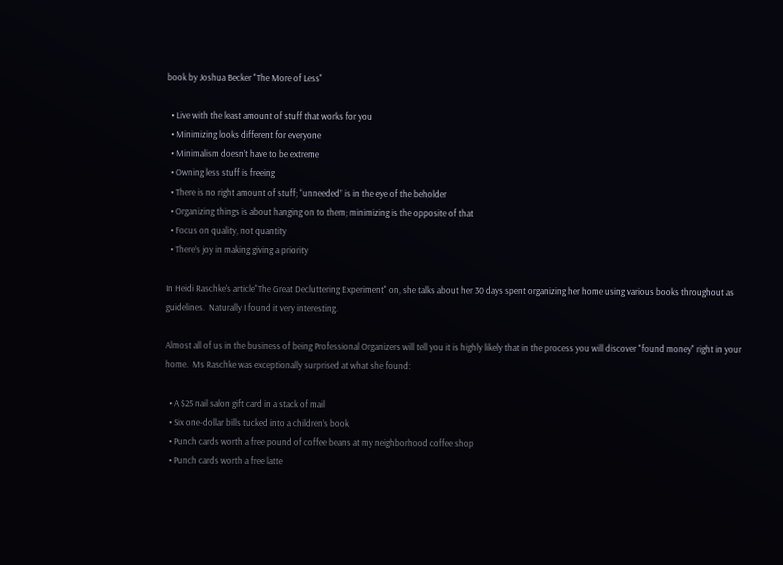book by Joshua Becker "The More of Less"

  • Live with the least amount of stuff that works for you
  • Minimizing looks different for everyone
  • Minimalism doesn’t have to be extreme
  • Owning less stuff is freeing
  • There is no right amount of stuff; “unneeded” is in the eye of the beholder
  • Organizing things is about hanging on to them; minimizing is the opposite of that
  • Focus on quality, not quantity
  • There’s joy in making giving a priority

In Heidi Raschke's article"The Great Decluttering Experiment" on, she talks about her 30 days spent organizing her home using various books throughout as guidelines.  Naturally I found it very interesting.

Almost all of us in the business of being Professional Organizers will tell you it is highly likely that in the process you will discover "found money" right in your home.  Ms Raschke was exceptionally surprised at what she found:

  • A $25 nail salon gift card in a stack of mail
  • Six one-dollar bills tucked into a children’s book
  • Punch cards worth a free pound of coffee beans at my neighborhood coffee shop
  • Punch cards worth a free latte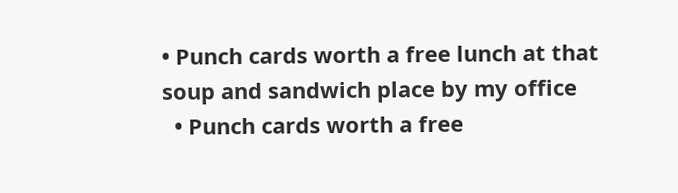• Punch cards worth a free lunch at that soup and sandwich place by my office
  • Punch cards worth a free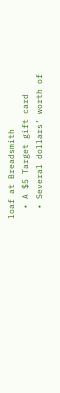loaf at Breadsmith
  • A $5 Target gift card
  • Several dollars’ worth of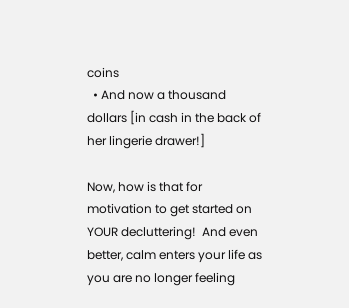coins
  • And now a thousand dollars [in cash in the back of her lingerie drawer!]

Now, how is that for motivation to get started on YOUR decluttering!  And even better, calm enters your life as you are no longer feeling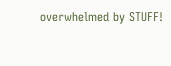overwhelmed by STUFF!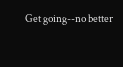Get going--no better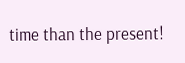time than the present!